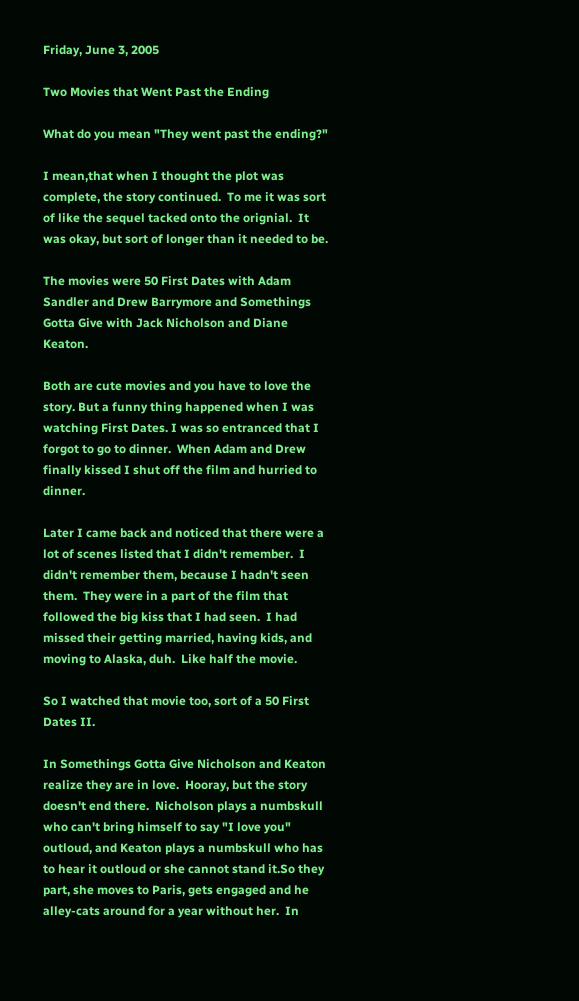Friday, June 3, 2005

Two Movies that Went Past the Ending

What do you mean "They went past the ending?"

I mean,that when I thought the plot was complete, the story continued.  To me it was sort of like the sequel tacked onto the orignial.  It was okay, but sort of longer than it needed to be.

The movies were 50 First Dates with Adam Sandler and Drew Barrymore and Somethings Gotta Give with Jack Nicholson and Diane Keaton.

Both are cute movies and you have to love the story. But a funny thing happened when I was watching First Dates. I was so entranced that I forgot to go to dinner.  When Adam and Drew finally kissed I shut off the film and hurried to dinner.

Later I came back and noticed that there were a lot of scenes listed that I didn't remember.  I didn't remember them, because I hadn't seen them.  They were in a part of the film that followed the big kiss that I had seen.  I had missed their getting married, having kids, and moving to Alaska, duh.  Like half the movie.

So I watched that movie too, sort of a 50 First Dates II.

In Somethings Gotta Give Nicholson and Keaton realize they are in love.  Hooray, but the story doesn't end there.  Nicholson plays a numbskull who can't bring himself to say "I love you" outloud, and Keaton plays a numbskull who has to hear it outloud or she cannot stand it.So they part, she moves to Paris, gets engaged and he alley-cats around for a year without her.  In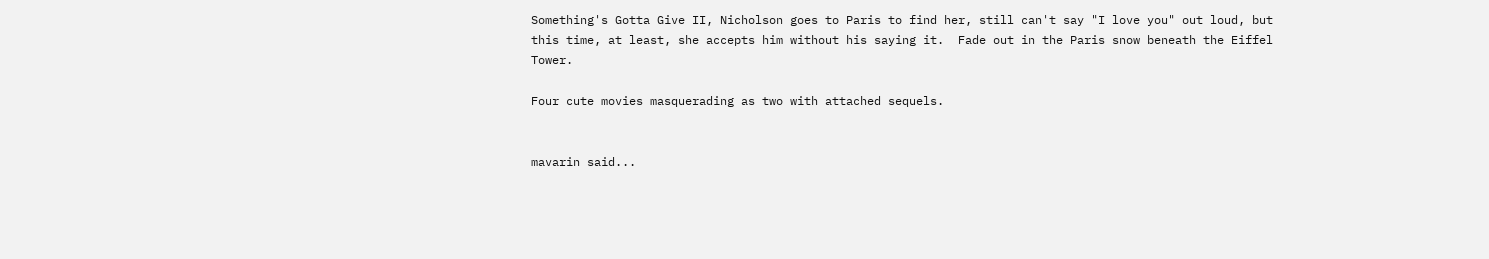Something's Gotta Give II, Nicholson goes to Paris to find her, still can't say "I love you" out loud, but this time, at least, she accepts him without his saying it.  Fade out in the Paris snow beneath the Eiffel Tower.

Four cute movies masquerading as two with attached sequels.


mavarin said...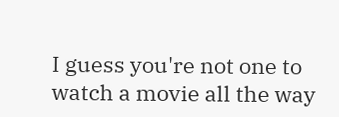I guess you're not one to watch a movie all the way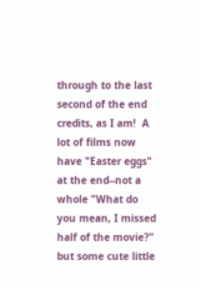through to the last second of the end credits, as I am!  A lot of films now have "Easter eggs" at the end--not a whole "What do you mean, I missed half of the movie?" but some cute little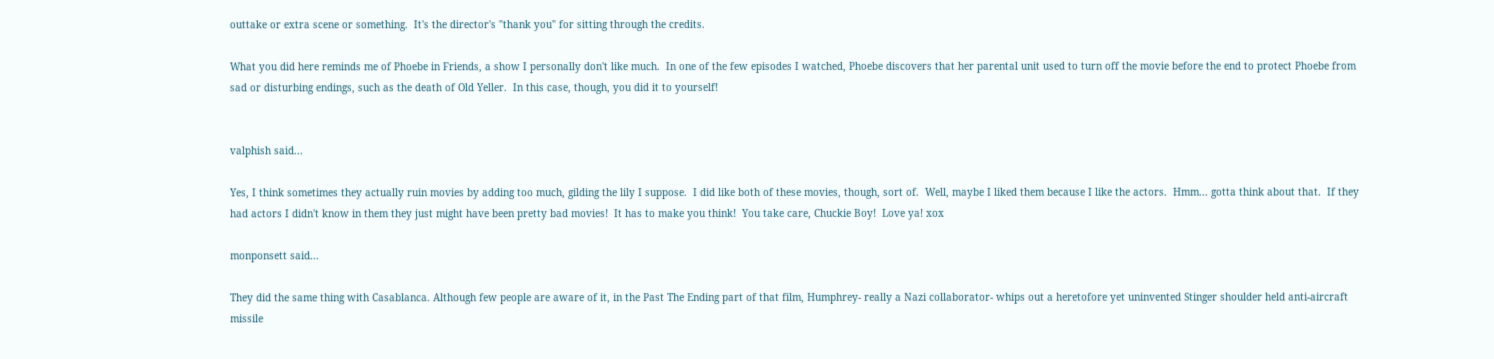outtake or extra scene or something.  It's the director's "thank you" for sitting through the credits.

What you did here reminds me of Phoebe in Friends, a show I personally don't like much.  In one of the few episodes I watched, Phoebe discovers that her parental unit used to turn off the movie before the end to protect Phoebe from sad or disturbing endings, such as the death of Old Yeller.  In this case, though, you did it to yourself!


valphish said...

Yes, I think sometimes they actually ruin movies by adding too much, gilding the lily I suppose.  I did like both of these movies, though, sort of.  Well, maybe I liked them because I like the actors.  Hmm... gotta think about that.  If they had actors I didn't know in them they just might have been pretty bad movies!  It has to make you think!  You take care, Chuckie Boy!  Love ya! xox

monponsett said...

They did the same thing with Casablanca. Although few people are aware of it, in the Past The Ending part of that film, Humphrey- really a Nazi collaborator- whips out a heretofore yet uninvented Stinger shoulder held anti-aircraft missile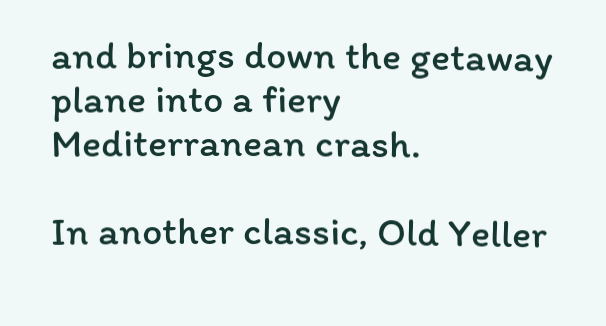and brings down the getaway plane into a fiery Mediterranean crash.

In another classic, Old Yeller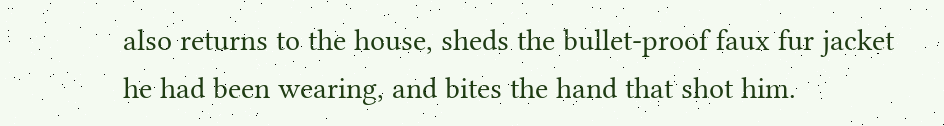also returns to the house, sheds the bullet-proof faux fur jacket he had been wearing, and bites the hand that shot him.